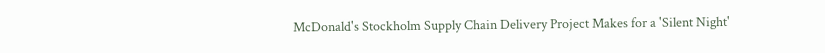McDonald's Stockholm Supply Chain Delivery Project Makes for a 'Silent Night'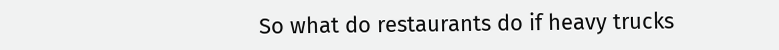So what do restaurants do if heavy trucks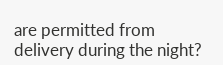are permitted from delivery during the night?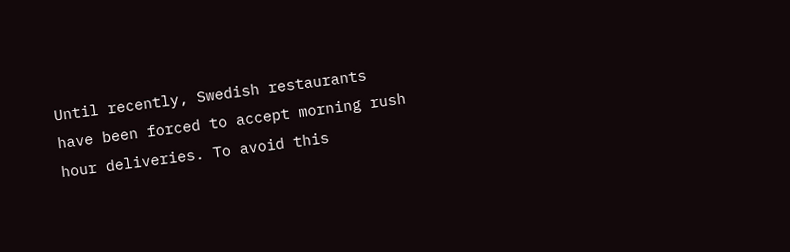Until recently, Swedish restaurants have been forced to accept morning rush hour deliveries. To avoid this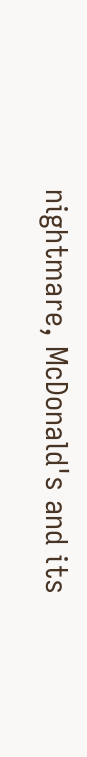nightmare, McDonald's and its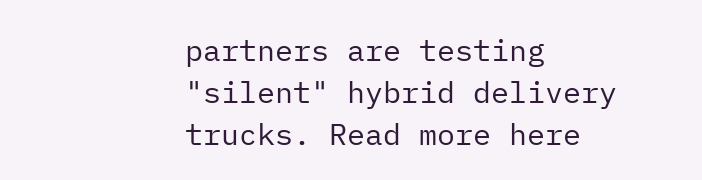partners are testing "silent" hybrid delivery trucks. Read more here